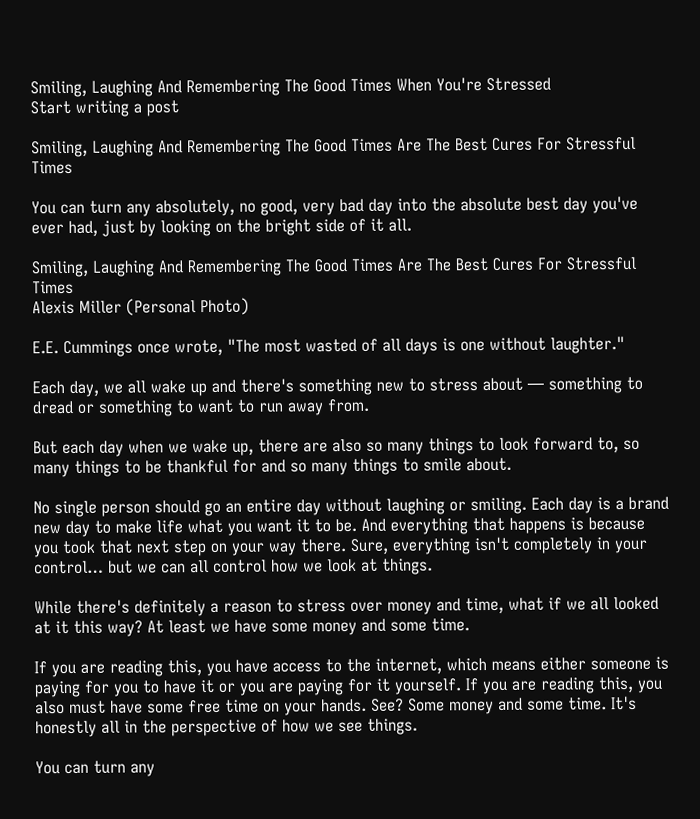Smiling, Laughing And Remembering The Good Times When You're Stressed
Start writing a post

Smiling, Laughing And Remembering The Good Times Are The Best Cures For Stressful Times

You can turn any absolutely, no good, very bad day into the absolute best day you've ever had, just by looking on the bright side of it all.

Smiling, Laughing And Remembering The Good Times Are The Best Cures For Stressful Times
Alexis Miller (Personal Photo)

E.E. Cummings once wrote, "The most wasted of all days is one without laughter."

Each day, we all wake up and there's something new to stress about — something to dread or something to want to run away from.

But each day when we wake up, there are also so many things to look forward to, so many things to be thankful for and so many things to smile about.

No single person should go an entire day without laughing or smiling. Each day is a brand new day to make life what you want it to be. And everything that happens is because you took that next step on your way there. Sure, everything isn't completely in your control… but we can all control how we look at things.

While there's definitely a reason to stress over money and time, what if we all looked at it this way? At least we have some money and some time.

If you are reading this, you have access to the internet, which means either someone is paying for you to have it or you are paying for it yourself. If you are reading this, you also must have some free time on your hands. See? Some money and some time. It's honestly all in the perspective of how we see things.

You can turn any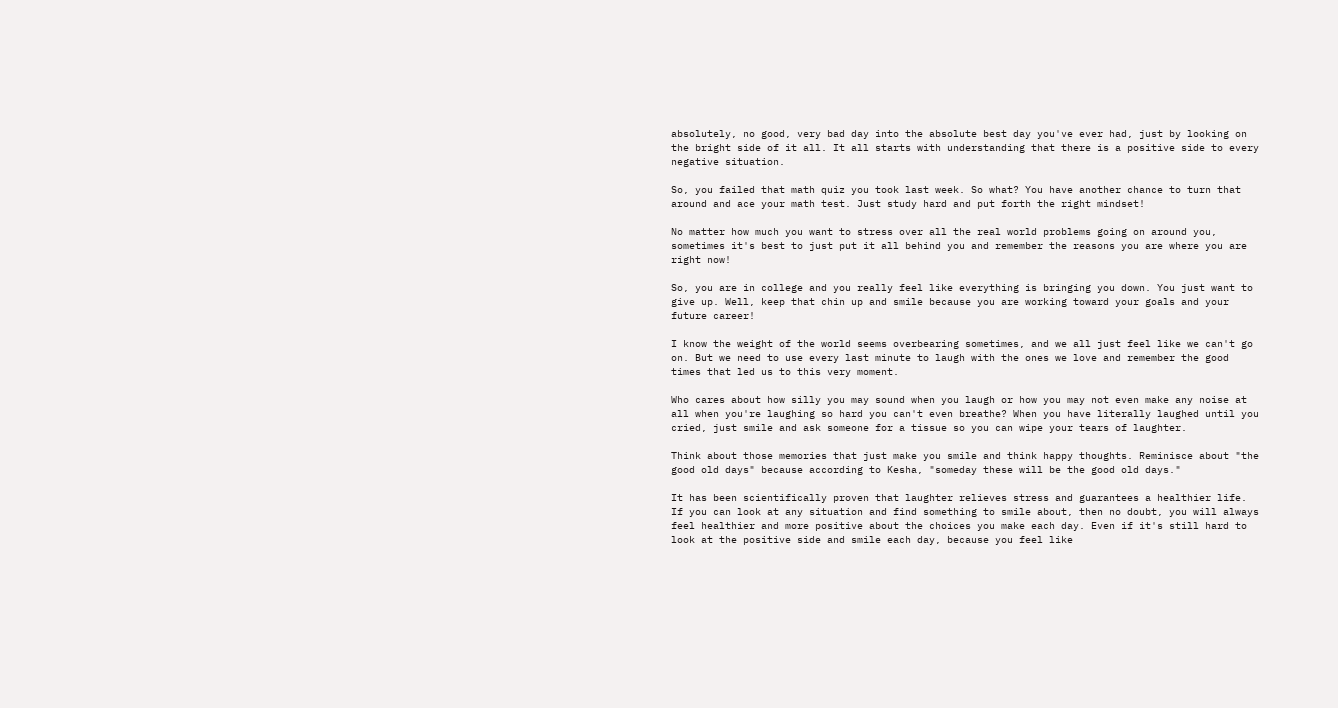absolutely, no good, very bad day into the absolute best day you've ever had, just by looking on the bright side of it all. It all starts with understanding that there is a positive side to every negative situation.

So, you failed that math quiz you took last week. So what? You have another chance to turn that around and ace your math test. Just study hard and put forth the right mindset!

No matter how much you want to stress over all the real world problems going on around you, sometimes it's best to just put it all behind you and remember the reasons you are where you are right now!

So, you are in college and you really feel like everything is bringing you down. You just want to give up. Well, keep that chin up and smile because you are working toward your goals and your future career!

I know the weight of the world seems overbearing sometimes, and we all just feel like we can't go on. But we need to use every last minute to laugh with the ones we love and remember the good times that led us to this very moment.

Who cares about how silly you may sound when you laugh or how you may not even make any noise at all when you're laughing so hard you can't even breathe? When you have literally laughed until you cried, just smile and ask someone for a tissue so you can wipe your tears of laughter.

Think about those memories that just make you smile and think happy thoughts. Reminisce about "the good old days" because according to Kesha, "someday these will be the good old days."

It has been scientifically proven that laughter relieves stress and guarantees a healthier life. If you can look at any situation and find something to smile about, then no doubt, you will always feel healthier and more positive about the choices you make each day. Even if it's still hard to look at the positive side and smile each day, because you feel like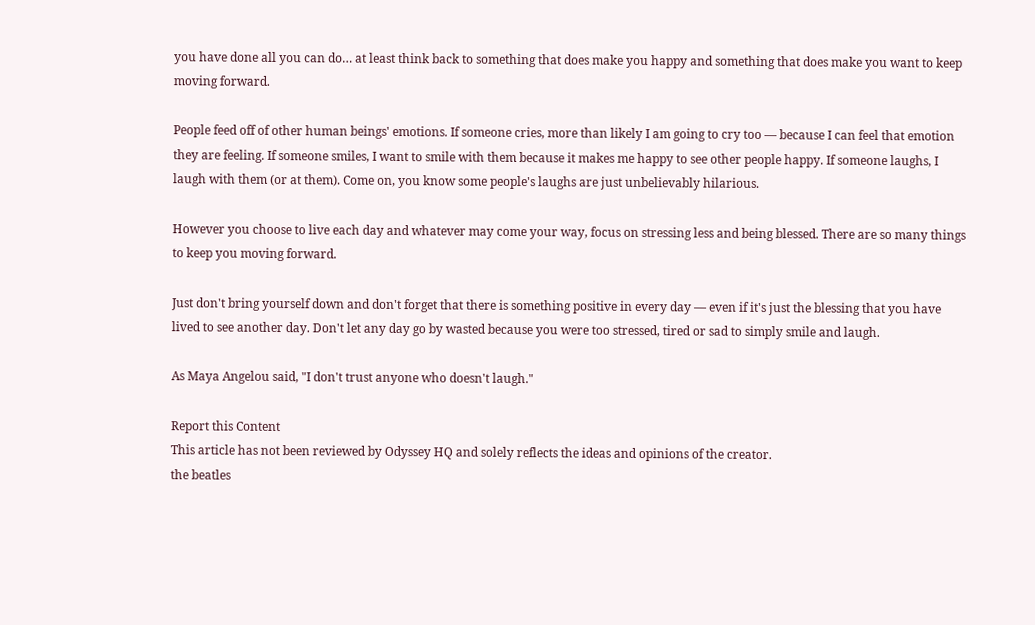you have done all you can do… at least think back to something that does make you happy and something that does make you want to keep moving forward.

People feed off of other human beings' emotions. If someone cries, more than likely I am going to cry too — because I can feel that emotion they are feeling. If someone smiles, I want to smile with them because it makes me happy to see other people happy. If someone laughs, I laugh with them (or at them). Come on, you know some people's laughs are just unbelievably hilarious.

However you choose to live each day and whatever may come your way, focus on stressing less and being blessed. There are so many things to keep you moving forward.

Just don't bring yourself down and don't forget that there is something positive in every day — even if it's just the blessing that you have lived to see another day. Don't let any day go by wasted because you were too stressed, tired or sad to simply smile and laugh.

As Maya Angelou said, "I don't trust anyone who doesn't laugh."

Report this Content
This article has not been reviewed by Odyssey HQ and solely reflects the ideas and opinions of the creator.
the beatles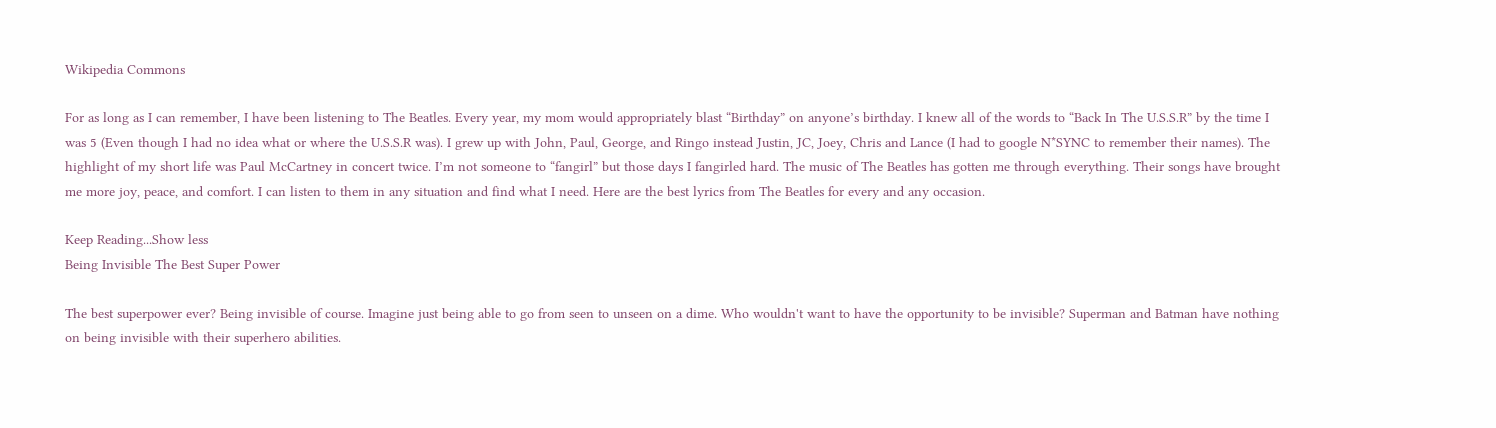Wikipedia Commons

For as long as I can remember, I have been listening to The Beatles. Every year, my mom would appropriately blast “Birthday” on anyone’s birthday. I knew all of the words to “Back In The U.S.S.R” by the time I was 5 (Even though I had no idea what or where the U.S.S.R was). I grew up with John, Paul, George, and Ringo instead Justin, JC, Joey, Chris and Lance (I had to google N*SYNC to remember their names). The highlight of my short life was Paul McCartney in concert twice. I’m not someone to “fangirl” but those days I fangirled hard. The music of The Beatles has gotten me through everything. Their songs have brought me more joy, peace, and comfort. I can listen to them in any situation and find what I need. Here are the best lyrics from The Beatles for every and any occasion.

Keep Reading...Show less
Being Invisible The Best Super Power

The best superpower ever? Being invisible of course. Imagine just being able to go from seen to unseen on a dime. Who wouldn't want to have the opportunity to be invisible? Superman and Batman have nothing on being invisible with their superhero abilities.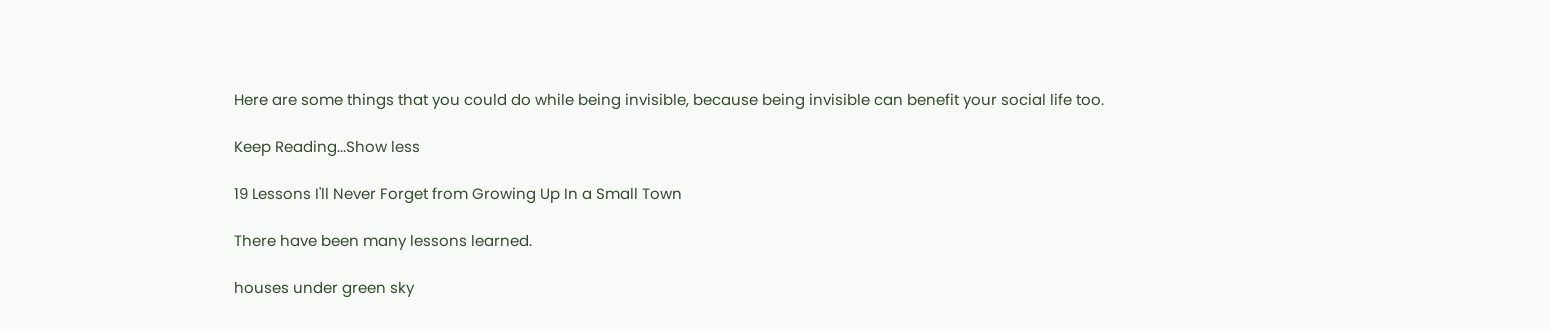Here are some things that you could do while being invisible, because being invisible can benefit your social life too.

Keep Reading...Show less

19 Lessons I'll Never Forget from Growing Up In a Small Town

There have been many lessons learned.

houses under green sky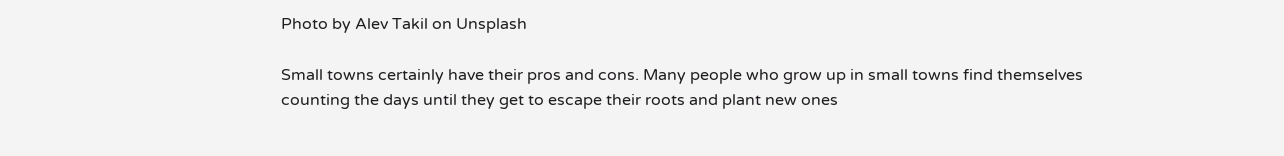Photo by Alev Takil on Unsplash

Small towns certainly have their pros and cons. Many people who grow up in small towns find themselves counting the days until they get to escape their roots and plant new ones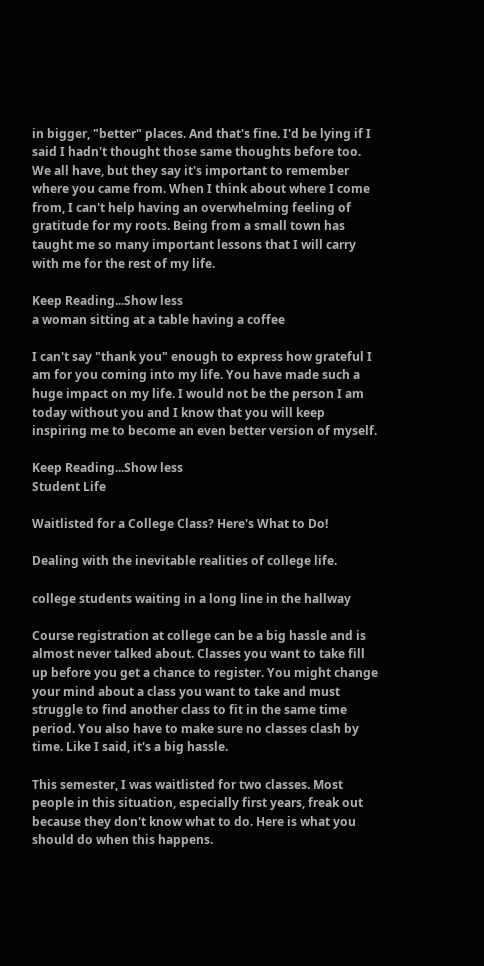in bigger, "better" places. And that's fine. I'd be lying if I said I hadn't thought those same thoughts before too. We all have, but they say it's important to remember where you came from. When I think about where I come from, I can't help having an overwhelming feeling of gratitude for my roots. Being from a small town has taught me so many important lessons that I will carry with me for the rest of my life.

Keep Reading...Show less
a woman sitting at a table having a coffee

I can't say "thank you" enough to express how grateful I am for you coming into my life. You have made such a huge impact on my life. I would not be the person I am today without you and I know that you will keep inspiring me to become an even better version of myself.

Keep Reading...Show less
Student Life

Waitlisted for a College Class? Here's What to Do!

Dealing with the inevitable realities of college life.

college students waiting in a long line in the hallway

Course registration at college can be a big hassle and is almost never talked about. Classes you want to take fill up before you get a chance to register. You might change your mind about a class you want to take and must struggle to find another class to fit in the same time period. You also have to make sure no classes clash by time. Like I said, it's a big hassle.

This semester, I was waitlisted for two classes. Most people in this situation, especially first years, freak out because they don't know what to do. Here is what you should do when this happens.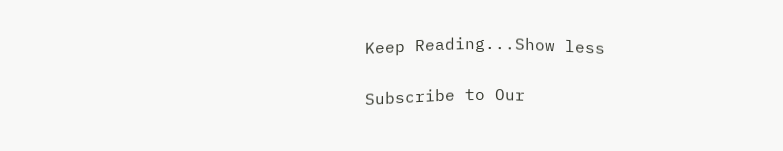Keep Reading...Show less

Subscribe to Our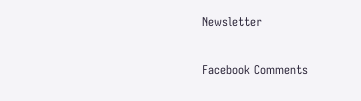Newsletter

Facebook Comments